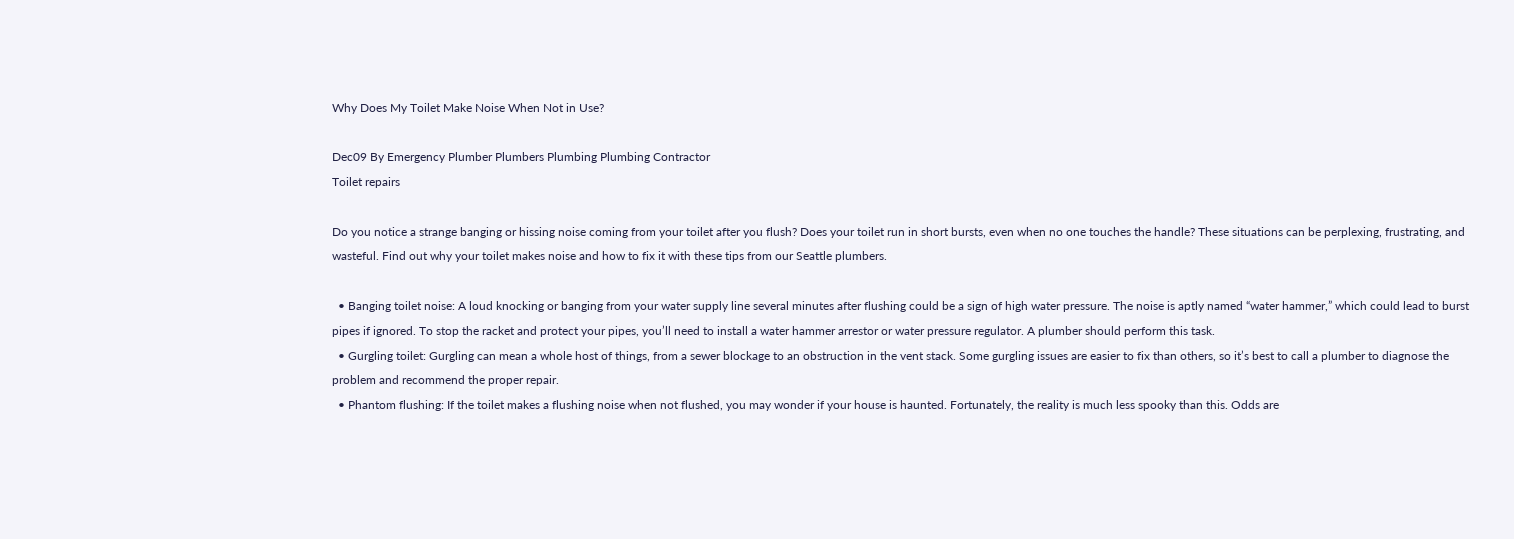Why Does My Toilet Make Noise When Not in Use?

Dec09 By Emergency Plumber Plumbers Plumbing Plumbing Contractor
Toilet repairs

Do you notice a strange banging or hissing noise coming from your toilet after you flush? Does your toilet run in short bursts, even when no one touches the handle? These situations can be perplexing, frustrating, and wasteful. Find out why your toilet makes noise and how to fix it with these tips from our Seattle plumbers.

  • Banging toilet noise: A loud knocking or banging from your water supply line several minutes after flushing could be a sign of high water pressure. The noise is aptly named “water hammer,” which could lead to burst pipes if ignored. To stop the racket and protect your pipes, you’ll need to install a water hammer arrestor or water pressure regulator. A plumber should perform this task.
  • Gurgling toilet: Gurgling can mean a whole host of things, from a sewer blockage to an obstruction in the vent stack. Some gurgling issues are easier to fix than others, so it’s best to call a plumber to diagnose the problem and recommend the proper repair.
  • Phantom flushing: If the toilet makes a flushing noise when not flushed, you may wonder if your house is haunted. Fortunately, the reality is much less spooky than this. Odds are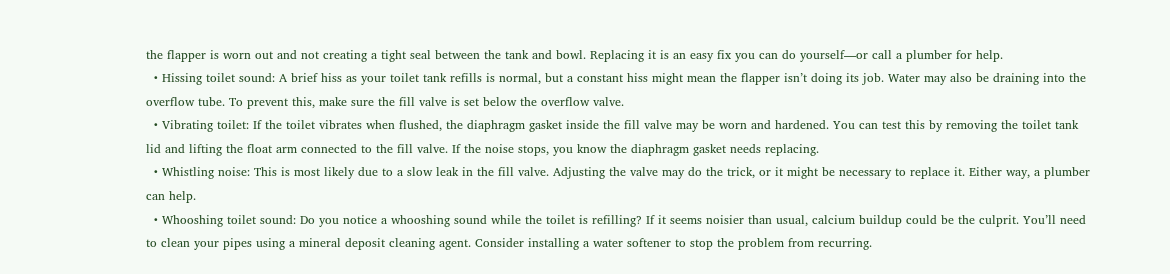the flapper is worn out and not creating a tight seal between the tank and bowl. Replacing it is an easy fix you can do yourself—or call a plumber for help.
  • Hissing toilet sound: A brief hiss as your toilet tank refills is normal, but a constant hiss might mean the flapper isn’t doing its job. Water may also be draining into the overflow tube. To prevent this, make sure the fill valve is set below the overflow valve.
  • Vibrating toilet: If the toilet vibrates when flushed, the diaphragm gasket inside the fill valve may be worn and hardened. You can test this by removing the toilet tank lid and lifting the float arm connected to the fill valve. If the noise stops, you know the diaphragm gasket needs replacing.
  • Whistling noise: This is most likely due to a slow leak in the fill valve. Adjusting the valve may do the trick, or it might be necessary to replace it. Either way, a plumber can help.
  • Whooshing toilet sound: Do you notice a whooshing sound while the toilet is refilling? If it seems noisier than usual, calcium buildup could be the culprit. You’ll need to clean your pipes using a mineral deposit cleaning agent. Consider installing a water softener to stop the problem from recurring.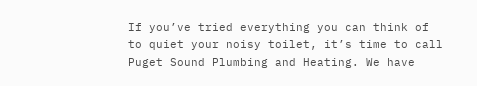If you’ve tried everything you can think of to quiet your noisy toilet, it’s time to call Puget Sound Plumbing and Heating. We have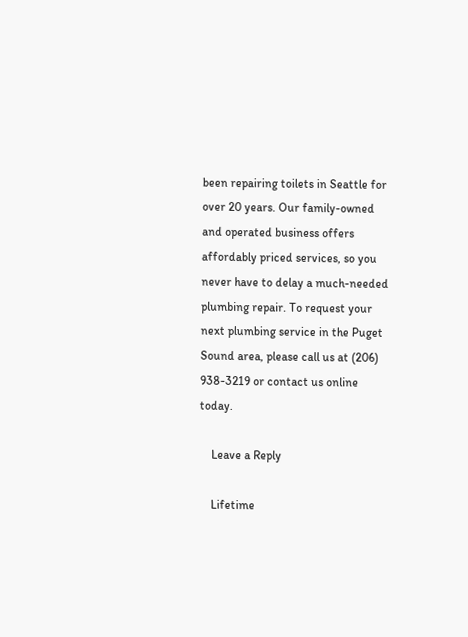been repairing toilets in Seattle for over 20 years. Our family-owned and operated business offers affordably priced services, so you never have to delay a much-needed plumbing repair. To request your next plumbing service in the Puget Sound area, please call us at (206) 938-3219 or contact us online today.

    Leave a Reply

    Lifetime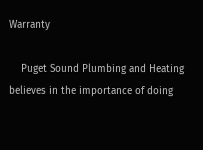Warranty

    Puget Sound Plumbing and Heating believes in the importance of doing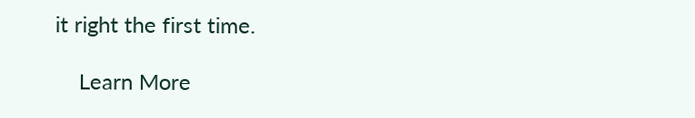it right the first time.

    Learn More